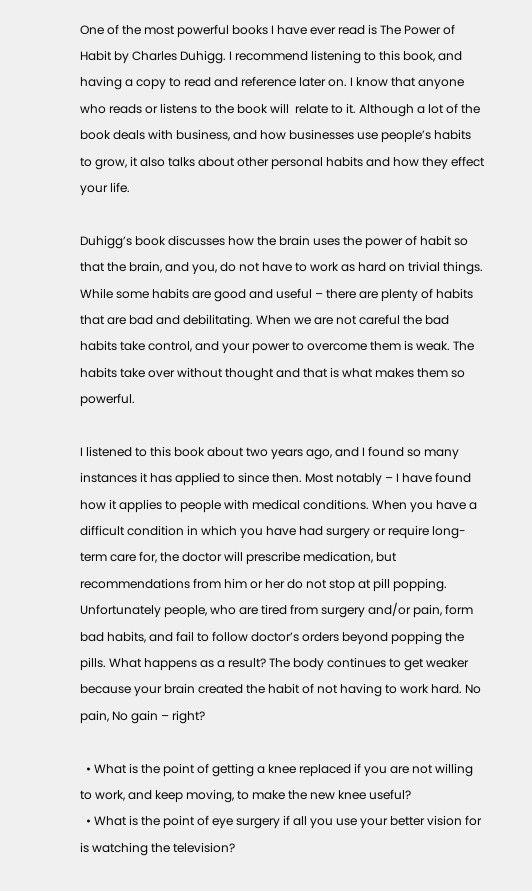One of the most powerful books I have ever read is The Power of Habit by Charles Duhigg. I recommend listening to this book, and having a copy to read and reference later on. I know that anyone who reads or listens to the book will  relate to it. Although a lot of the book deals with business, and how businesses use people’s habits to grow, it also talks about other personal habits and how they effect your life.

Duhigg’s book discusses how the brain uses the power of habit so that the brain, and you, do not have to work as hard on trivial things. While some habits are good and useful – there are plenty of habits that are bad and debilitating. When we are not careful the bad habits take control, and your power to overcome them is weak. The habits take over without thought and that is what makes them so powerful.

I listened to this book about two years ago, and I found so many instances it has applied to since then. Most notably – I have found how it applies to people with medical conditions. When you have a difficult condition in which you have had surgery or require long-term care for, the doctor will prescribe medication, but recommendations from him or her do not stop at pill popping. Unfortunately people, who are tired from surgery and/or pain, form bad habits, and fail to follow doctor’s orders beyond popping the pills. What happens as a result? The body continues to get weaker because your brain created the habit of not having to work hard. No pain, No gain – right?

  • What is the point of getting a knee replaced if you are not willing to work, and keep moving, to make the new knee useful?
  • What is the point of eye surgery if all you use your better vision for is watching the television?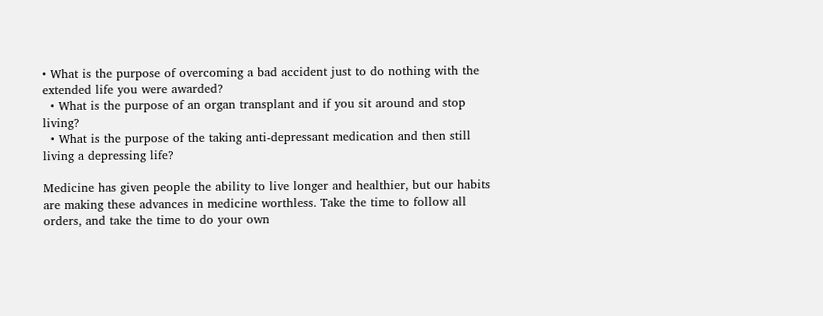• What is the purpose of overcoming a bad accident just to do nothing with the extended life you were awarded?
  • What is the purpose of an organ transplant and if you sit around and stop living?
  • What is the purpose of the taking anti-depressant medication and then still living a depressing life?

Medicine has given people the ability to live longer and healthier, but our habits are making these advances in medicine worthless. Take the time to follow all orders, and take the time to do your own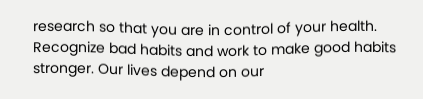research so that you are in control of your health. Recognize bad habits and work to make good habits stronger. Our lives depend on our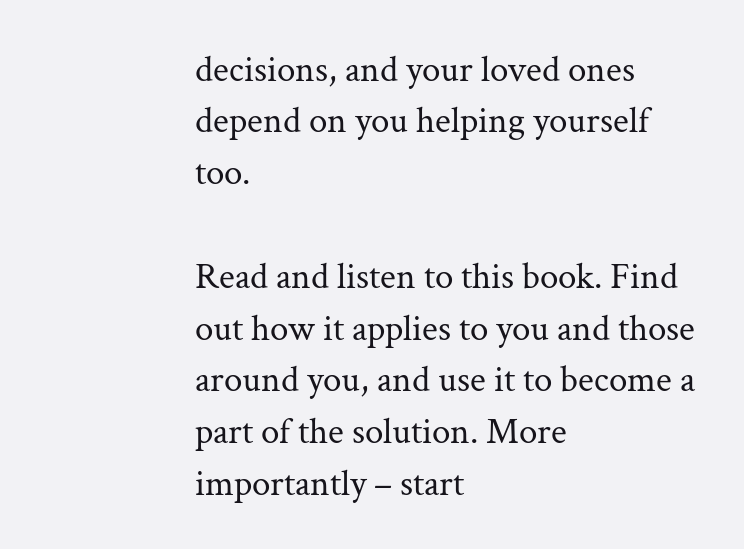decisions, and your loved ones depend on you helping yourself too.

Read and listen to this book. Find out how it applies to you and those around you, and use it to become a part of the solution. More importantly – start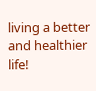living a better and healthier life!